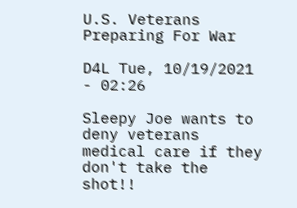U.S. Veterans Preparing For War

D4L Tue, 10/19/2021 - 02:26

Sleepy Joe wants to deny veterans medical care if they don't take the shot!!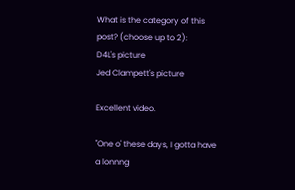What is the category of this post? (choose up to 2):
D4L's picture
Jed Clampett's picture

Excellent video.

"One o' these days, I gotta have a lonnng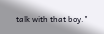talk with that boy."